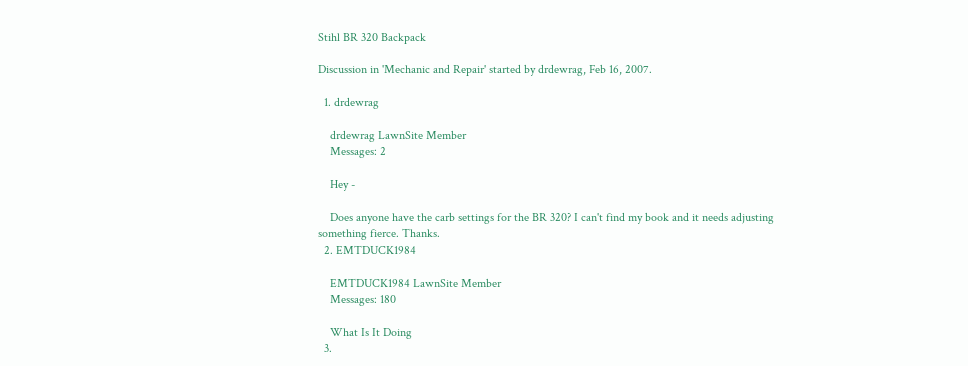Stihl BR 320 Backpack

Discussion in 'Mechanic and Repair' started by drdewrag, Feb 16, 2007.

  1. drdewrag

    drdewrag LawnSite Member
    Messages: 2

    Hey -

    Does anyone have the carb settings for the BR 320? I can't find my book and it needs adjusting something fierce. Thanks.
  2. EMTDUCK1984

    EMTDUCK1984 LawnSite Member
    Messages: 180

    What Is It Doing
  3.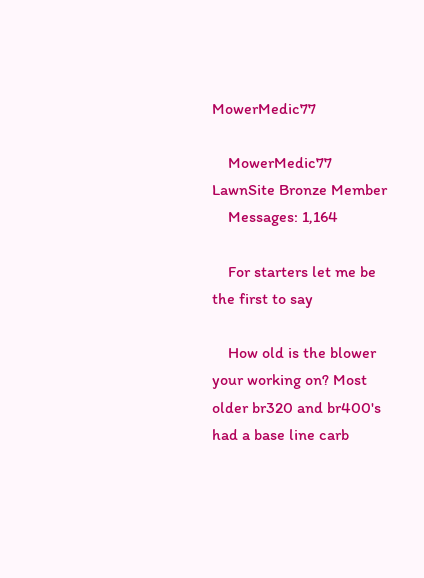MowerMedic77

    MowerMedic77 LawnSite Bronze Member
    Messages: 1,164

    For starters let me be the first to say

    How old is the blower your working on? Most older br320 and br400's had a base line carb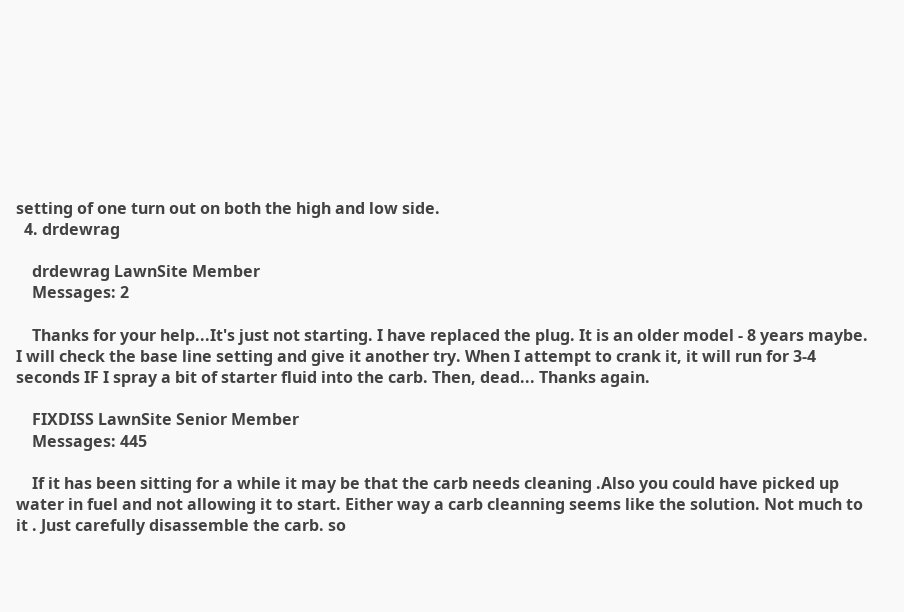setting of one turn out on both the high and low side.
  4. drdewrag

    drdewrag LawnSite Member
    Messages: 2

    Thanks for your help...It's just not starting. I have replaced the plug. It is an older model - 8 years maybe. I will check the base line setting and give it another try. When I attempt to crank it, it will run for 3-4 seconds IF I spray a bit of starter fluid into the carb. Then, dead... Thanks again.

    FIXDISS LawnSite Senior Member
    Messages: 445

    If it has been sitting for a while it may be that the carb needs cleaning .Also you could have picked up water in fuel and not allowing it to start. Either way a carb cleanning seems like the solution. Not much to it . Just carefully disassemble the carb. so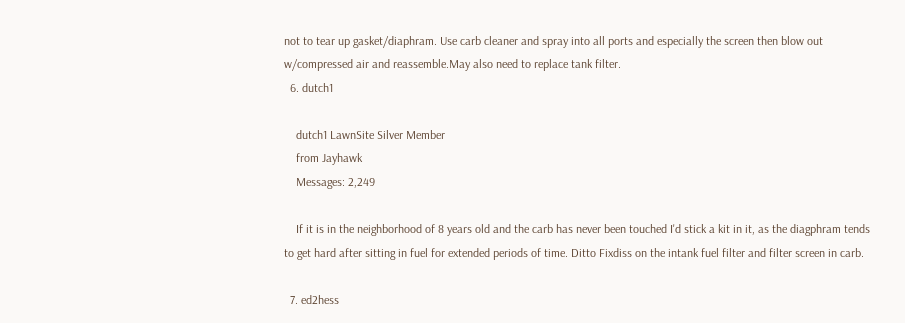not to tear up gasket/diaphram. Use carb cleaner and spray into all ports and especially the screen then blow out w/compressed air and reassemble.May also need to replace tank filter.
  6. dutch1

    dutch1 LawnSite Silver Member
    from Jayhawk
    Messages: 2,249

    If it is in the neighborhood of 8 years old and the carb has never been touched I'd stick a kit in it, as the diagphram tends to get hard after sitting in fuel for extended periods of time. Ditto Fixdiss on the intank fuel filter and filter screen in carb.

  7. ed2hess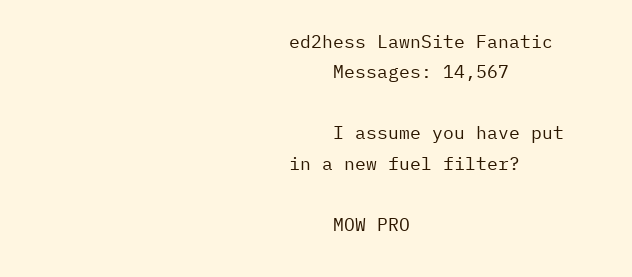ed2hess LawnSite Fanatic
    Messages: 14,567

    I assume you have put in a new fuel filter?

    MOW PRO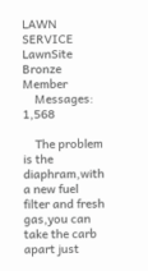LAWN SERVICE LawnSite Bronze Member
    Messages: 1,568

    The problem is the diaphram,with a new fuel filter and fresh gas,you can take the carb apart just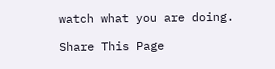watch what you are doing.

Share This Page